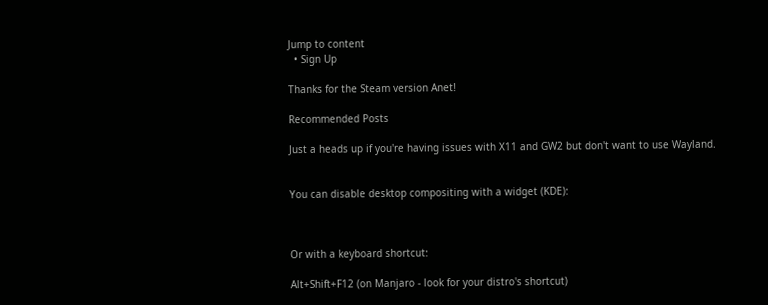Jump to content
  • Sign Up

Thanks for the Steam version Anet!

Recommended Posts

Just a heads up if you're having issues with X11 and GW2 but don't want to use Wayland.


You can disable desktop compositing with a widget (KDE):



Or with a keyboard shortcut:

Alt+Shift+F12 (on Manjaro - look for your distro's shortcut)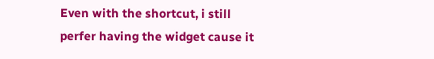Even with the shortcut, i still perfer having the widget cause it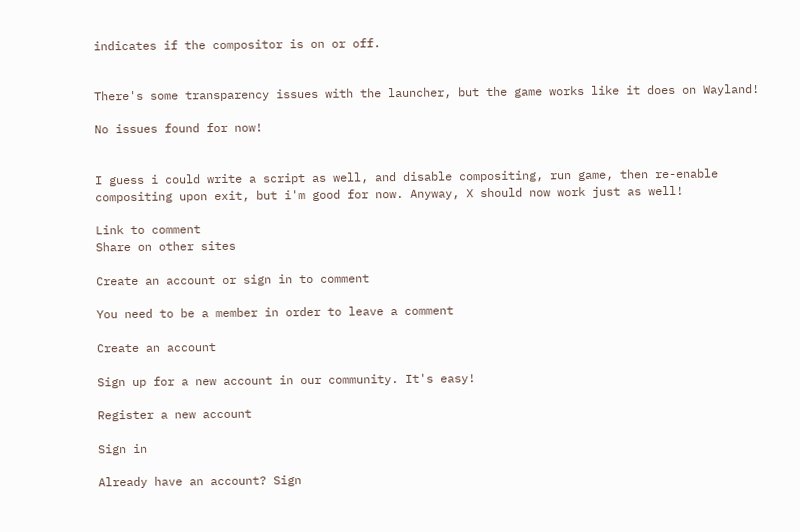indicates if the compositor is on or off.


There's some transparency issues with the launcher, but the game works like it does on Wayland!

No issues found for now!


I guess i could write a script as well, and disable compositing, run game, then re-enable compositing upon exit, but i'm good for now. Anyway, X should now work just as well!

Link to comment
Share on other sites

Create an account or sign in to comment

You need to be a member in order to leave a comment

Create an account

Sign up for a new account in our community. It's easy!

Register a new account

Sign in

Already have an account? Sign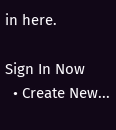in here.

Sign In Now
  • Create New...